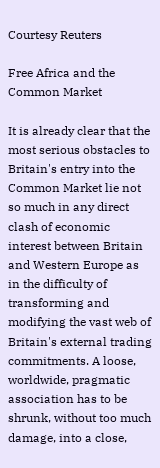Courtesy Reuters

Free Africa and the Common Market

It is already clear that the most serious obstacles to Britain's entry into the Common Market lie not so much in any direct clash of economic interest between Britain and Western Europe as in the difficulty of transforming and modifying the vast web of Britain's external trading commitments. A loose, worldwide, pragmatic association has to be shrunk, without too much damage, into a close,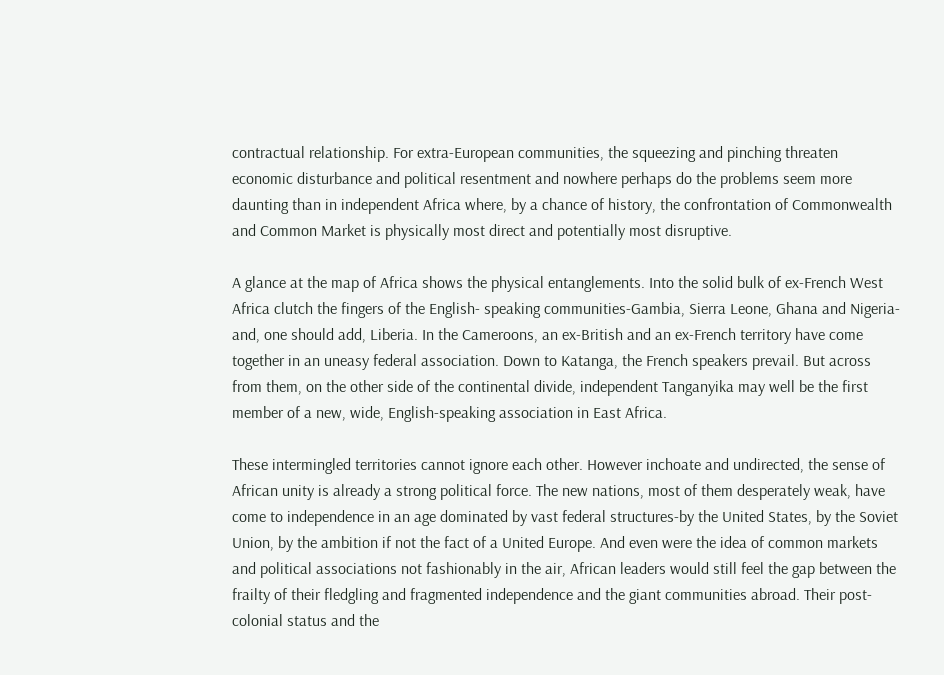contractual relationship. For extra-European communities, the squeezing and pinching threaten economic disturbance and political resentment and nowhere perhaps do the problems seem more daunting than in independent Africa where, by a chance of history, the confrontation of Commonwealth and Common Market is physically most direct and potentially most disruptive.

A glance at the map of Africa shows the physical entanglements. Into the solid bulk of ex-French West Africa clutch the fingers of the English- speaking communities-Gambia, Sierra Leone, Ghana and Nigeria-and, one should add, Liberia. In the Cameroons, an ex-British and an ex-French territory have come together in an uneasy federal association. Down to Katanga, the French speakers prevail. But across from them, on the other side of the continental divide, independent Tanganyika may well be the first member of a new, wide, English-speaking association in East Africa.

These intermingled territories cannot ignore each other. However inchoate and undirected, the sense of African unity is already a strong political force. The new nations, most of them desperately weak, have come to independence in an age dominated by vast federal structures-by the United States, by the Soviet Union, by the ambition if not the fact of a United Europe. And even were the idea of common markets and political associations not fashionably in the air, African leaders would still feel the gap between the frailty of their fledgling and fragmented independence and the giant communities abroad. Their post-colonial status and the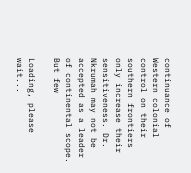continuance of Western colonial control on their southern frontiers only increase their sensitiveness. Dr. Nkrumah may not be accepted as a leader of continental scope. But few

Loading, please wait...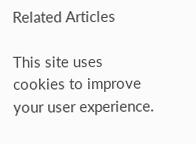Related Articles

This site uses cookies to improve your user experience.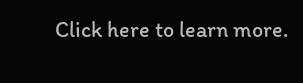Click here to learn more.